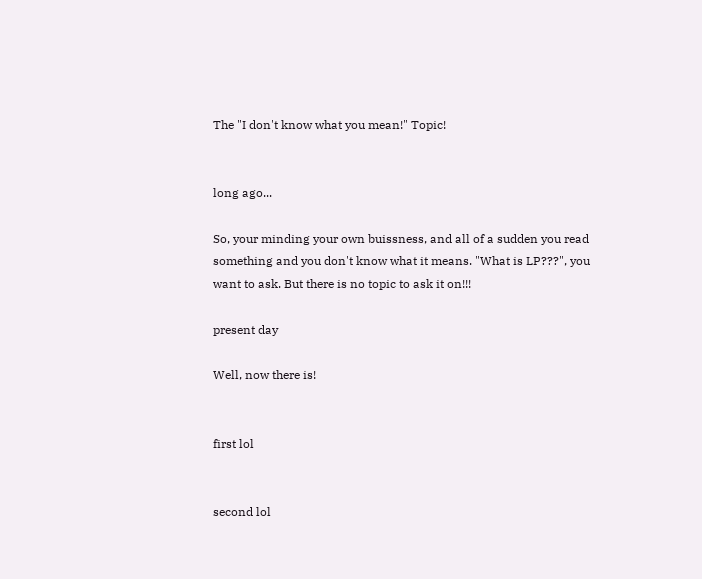The "I don't know what you mean!" Topic!


long ago...

So, your minding your own buissness, and all of a sudden you read something and you don't know what it means. "What is LP???", you want to ask. But there is no topic to ask it on!!!

present day

Well, now there is!


first lol


second lol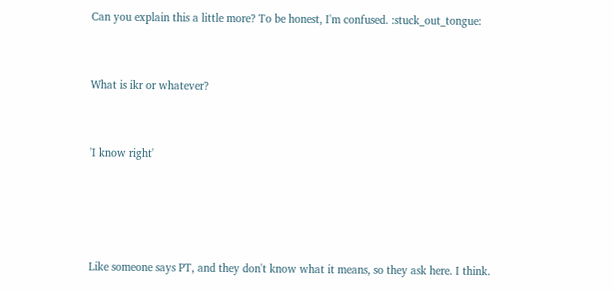Can you explain this a little more? To be honest, I'm confused. :stuck_out_tongue:


What is ikr or whatever?


'I know right'




Like someone says PT, and they don't know what it means, so they ask here. I think.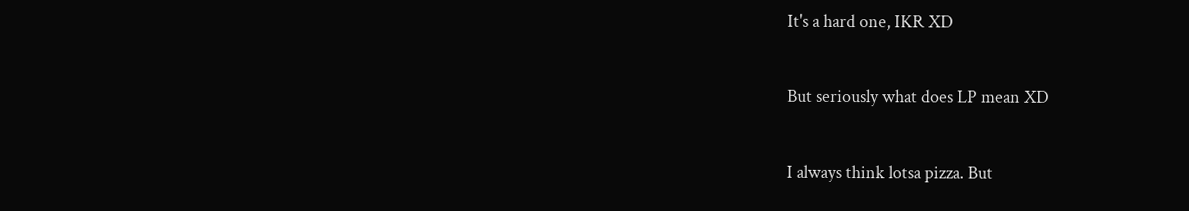It's a hard one, IKR XD


But seriously what does LP mean XD


I always think lotsa pizza. But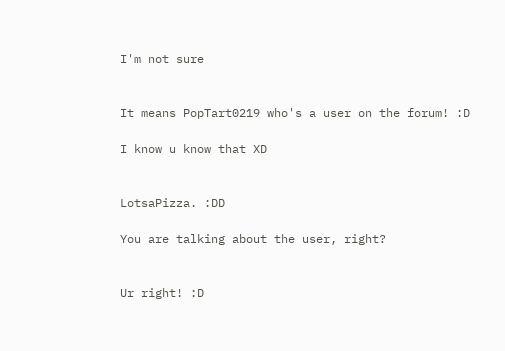I'm not sure


It means PopTart0219 who's a user on the forum! :D

I know u know that XD


LotsaPizza. :DD

You are talking about the user, right?


Ur right! :D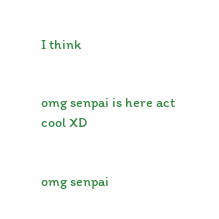I think


omg senpai is here act cool XD


omg senpai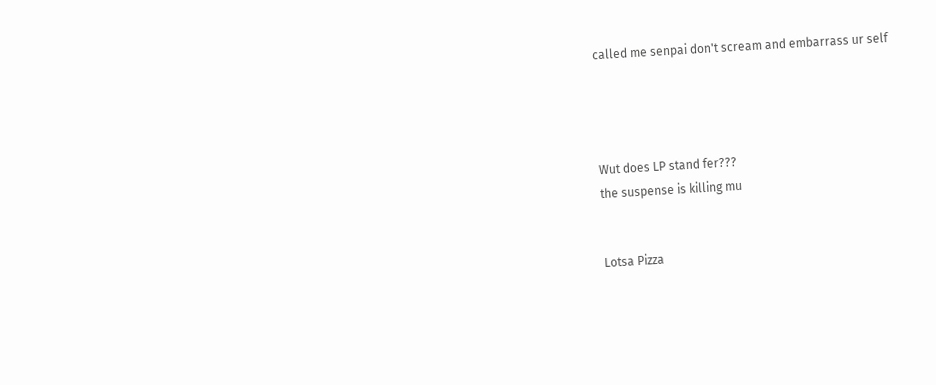called me senpai don't scream and embarrass ur self




Wut does LP stand fer???
the suspense is killing mu


Lotsa Pizza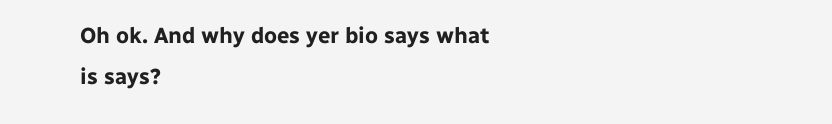Oh ok. And why does yer bio says what is says?